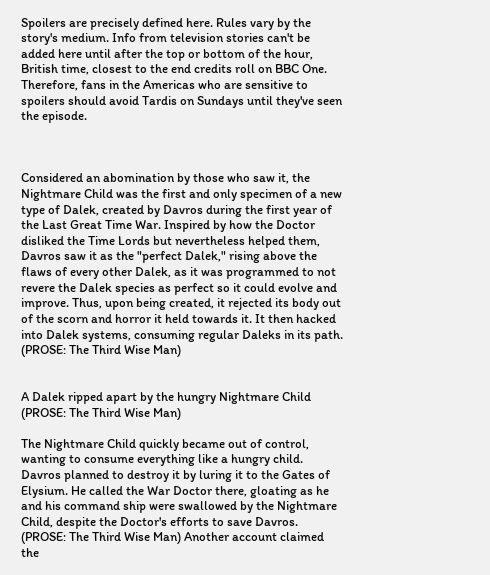Spoilers are precisely defined here. Rules vary by the story's medium. Info from television stories can't be added here until after the top or bottom of the hour, British time, closest to the end credits roll on BBC One. Therefore, fans in the Americas who are sensitive to spoilers should avoid Tardis on Sundays until they've seen the episode.



Considered an abomination by those who saw it, the Nightmare Child was the first and only specimen of a new type of Dalek, created by Davros during the first year of the Last Great Time War. Inspired by how the Doctor disliked the Time Lords but nevertheless helped them, Davros saw it as the "perfect Dalek," rising above the flaws of every other Dalek, as it was programmed to not revere the Dalek species as perfect so it could evolve and improve. Thus, upon being created, it rejected its body out of the scorn and horror it held towards it. It then hacked into Dalek systems, consuming regular Daleks in its path. (PROSE: The Third Wise Man)


A Dalek ripped apart by the hungry Nightmare Child (PROSE: The Third Wise Man)

The Nightmare Child quickly became out of control, wanting to consume everything like a hungry child. Davros planned to destroy it by luring it to the Gates of Elysium. He called the War Doctor there, gloating as he and his command ship were swallowed by the Nightmare Child, despite the Doctor's efforts to save Davros. (PROSE: The Third Wise Man) Another account claimed the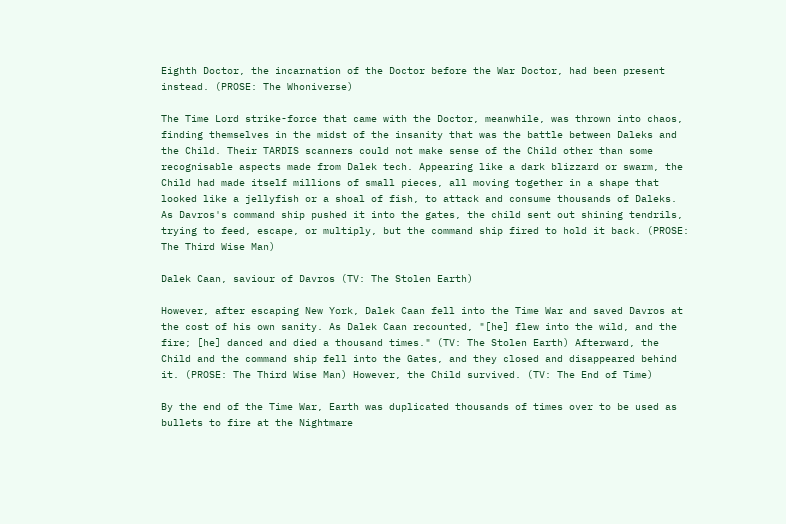Eighth Doctor, the incarnation of the Doctor before the War Doctor, had been present instead. (PROSE: The Whoniverse)

The Time Lord strike-force that came with the Doctor, meanwhile, was thrown into chaos, finding themselves in the midst of the insanity that was the battle between Daleks and the Child. Their TARDIS scanners could not make sense of the Child other than some recognisable aspects made from Dalek tech. Appearing like a dark blizzard or swarm, the Child had made itself millions of small pieces, all moving together in a shape that looked like a jellyfish or a shoal of fish, to attack and consume thousands of Daleks. As Davros's command ship pushed it into the gates, the child sent out shining tendrils, trying to feed, escape, or multiply, but the command ship fired to hold it back. (PROSE: The Third Wise Man)

Dalek Caan, saviour of Davros (TV: The Stolen Earth)

However, after escaping New York, Dalek Caan fell into the Time War and saved Davros at the cost of his own sanity. As Dalek Caan recounted, "[he] flew into the wild, and the fire; [he] danced and died a thousand times." (TV: The Stolen Earth) Afterward, the Child and the command ship fell into the Gates, and they closed and disappeared behind it. (PROSE: The Third Wise Man) However, the Child survived. (TV: The End of Time)

By the end of the Time War, Earth was duplicated thousands of times over to be used as bullets to fire at the Nightmare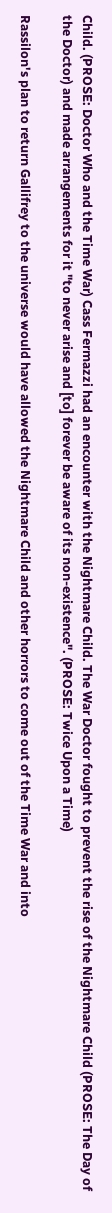Child. (PROSE: Doctor Who and the Time War) Cass Fermazzi had an encounter with the Nightmare Child. The War Doctor fought to prevent the rise of the Nightmare Child (PROSE: The Day of the Doctor) and made arrangements for it "to never arise and [to] forever be aware of its non-existence". (PROSE: Twice Upon a Time)

Rassilon's plan to return Gallifrey to the universe would have allowed the Nightmare Child and other horrors to come out of the Time War and into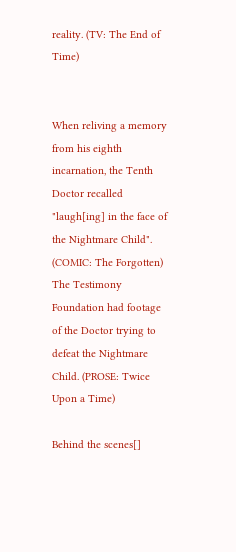reality. (TV: The End of Time)


When reliving a memory from his eighth incarnation, the Tenth Doctor recalled "laugh[ing] in the face of the Nightmare Child". (COMIC: The Forgotten) The Testimony Foundation had footage of the Doctor trying to defeat the Nightmare Child. (PROSE: Twice Upon a Time)

Behind the scenes[]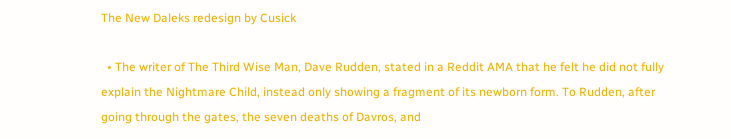The New Daleks redesign by Cusick

  • The writer of The Third Wise Man, Dave Rudden, stated in a Reddit AMA that he felt he did not fully explain the Nightmare Child, instead only showing a fragment of its newborn form. To Rudden, after going through the gates, the seven deaths of Davros, and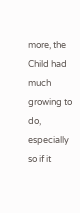more, the Child had much growing to do, especially so if it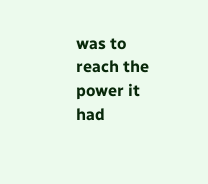was to reach the power it had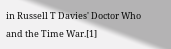in Russell T Davies' Doctor Who and the Time War.[1]